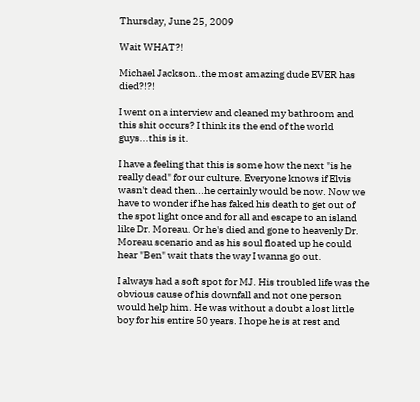Thursday, June 25, 2009

Wait WHAT?!

Michael Jackson..the most amazing dude EVER has died?!?!

I went on a interview and cleaned my bathroom and this shit occurs? I think its the end of the world guys...this is it.

I have a feeling that this is some how the next "is he really dead" for our culture. Everyone knows if Elvis wasn't dead then...he certainly would be now. Now we have to wonder if he has faked his death to get out of the spot light once and for all and escape to an island like Dr. Moreau. Or he's died and gone to heavenly Dr. Moreau scenario and as his soul floated up he could hear "Ben" wait thats the way I wanna go out.

I always had a soft spot for MJ. His troubled life was the obvious cause of his downfall and not one person would help him. He was without a doubt a lost little boy for his entire 50 years. I hope he is at rest and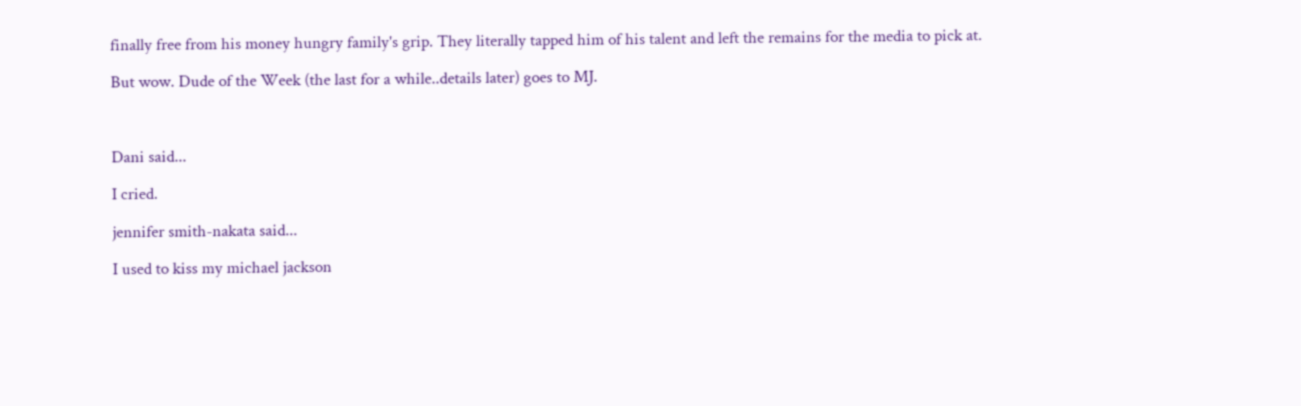finally free from his money hungry family's grip. They literally tapped him of his talent and left the remains for the media to pick at.

But wow. Dude of the Week (the last for a while..details later) goes to MJ.



Dani said...

I cried.

jennifer smith-nakata said...

I used to kiss my michael jackson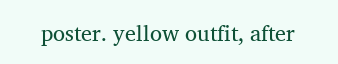poster. yellow outfit, after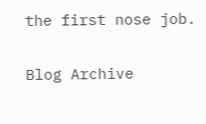the first nose job.

Blog Archive